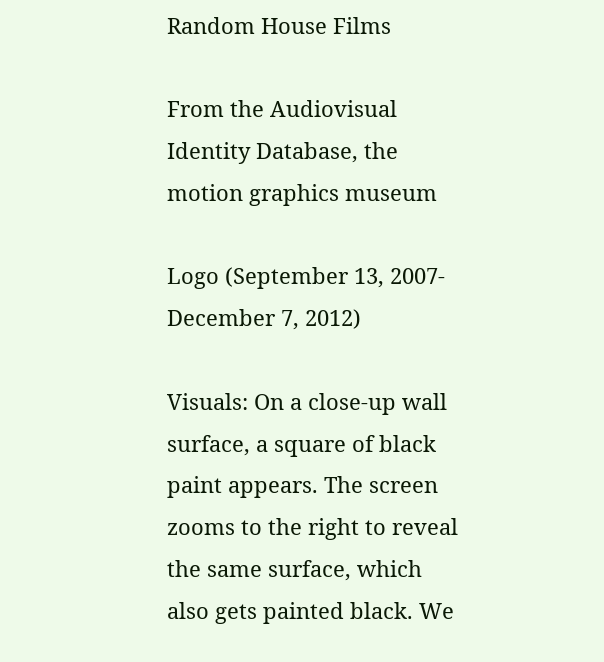Random House Films

From the Audiovisual Identity Database, the motion graphics museum

Logo (September 13, 2007-December 7, 2012)

Visuals: On a close-up wall surface, a square of black paint appears. The screen zooms to the right to reveal the same surface, which also gets painted black. We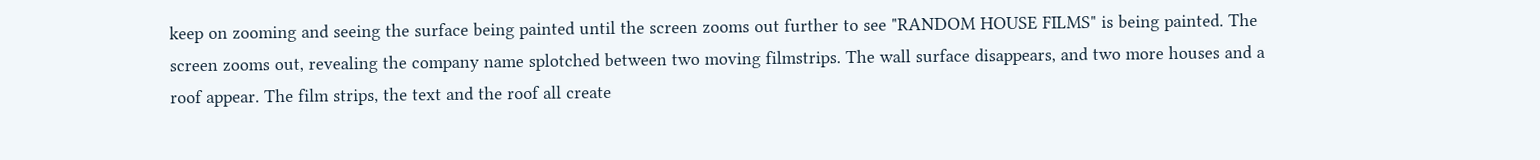keep on zooming and seeing the surface being painted until the screen zooms out further to see "RANDOM HOUSE FILMS" is being painted. The screen zooms out, revealing the company name splotched between two moving filmstrips. The wall surface disappears, and two more houses and a roof appear. The film strips, the text and the roof all create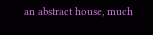an abstract house, much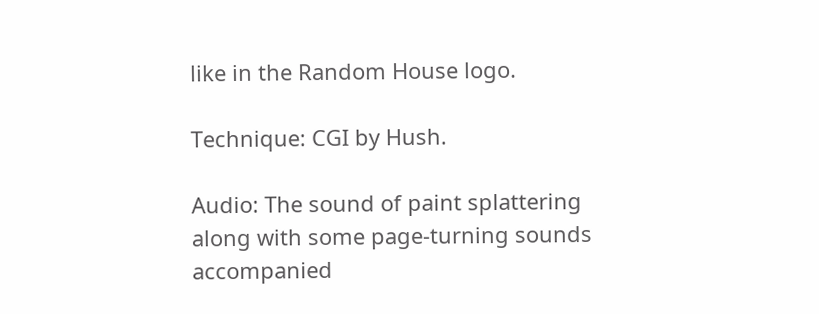like in the Random House logo.

Technique: CGI by Hush.

Audio: The sound of paint splattering along with some page-turning sounds accompanied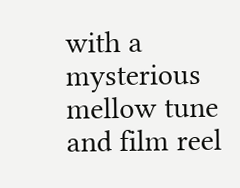with a mysterious mellow tune and film reel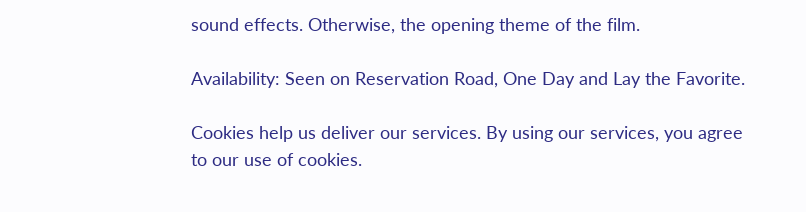sound effects. Otherwise, the opening theme of the film.

Availability: Seen on Reservation Road, One Day and Lay the Favorite.

Cookies help us deliver our services. By using our services, you agree to our use of cookies.